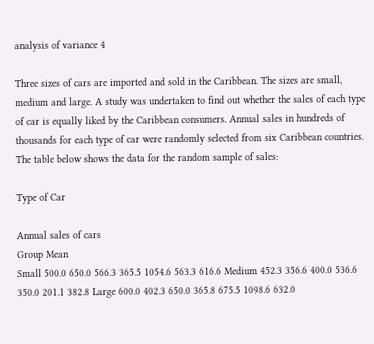analysis of variance 4

Three sizes of cars are imported and sold in the Caribbean. The sizes are small, medium and large. A study was undertaken to find out whether the sales of each type of car is equally liked by the Caribbean consumers. Annual sales in hundreds of thousands for each type of car were randomly selected from six Caribbean countries. The table below shows the data for the random sample of sales:

Type of Car

Annual sales of cars
Group Mean
Small 500.0 650.0 566.3 365.5 1054.6 563.3 616.6 Medium 452.3 356.6 400.0 536.6 350.0 201.1 382.8 Large 600.0 402.3 650.0 365.8 675.5 1098.6 632.0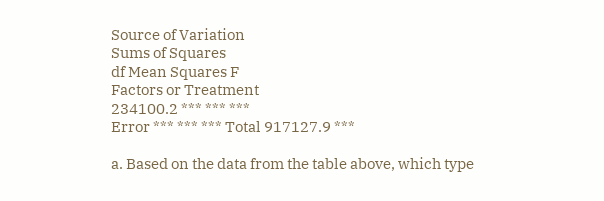Source of Variation
Sums of Squares
df Mean Squares F
Factors or Treatment
234100.2 *** *** ***
Error *** *** *** Total 917127.9 ***

a. Based on the data from the table above, which type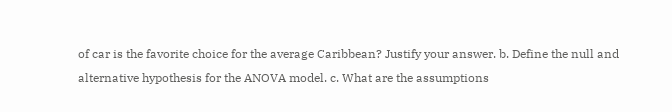of car is the favorite choice for the average Caribbean? Justify your answer. b. Define the null and alternative hypothesis for the ANOVA model. c. What are the assumptions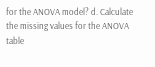for the ANOVA model? d. Calculate the missing values for the ANOVA table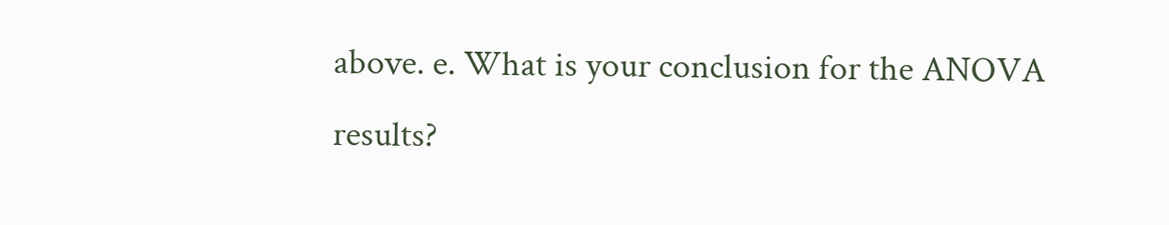above. e. What is your conclusion for the ANOVA results?